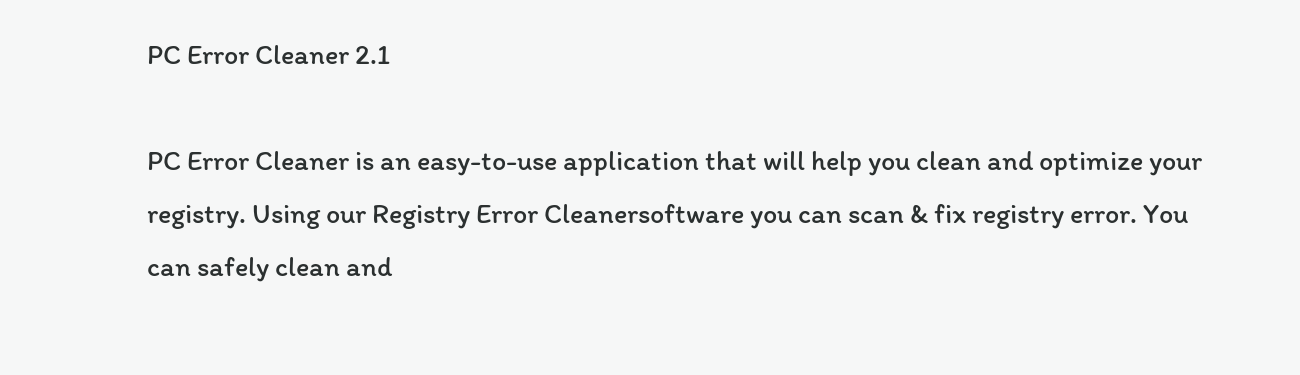PC Error Cleaner 2.1

PC Error Cleaner is an easy-to-use application that will help you clean and optimize your registry. Using our Registry Error Cleanersoftware you can scan & fix registry error. You can safely clean and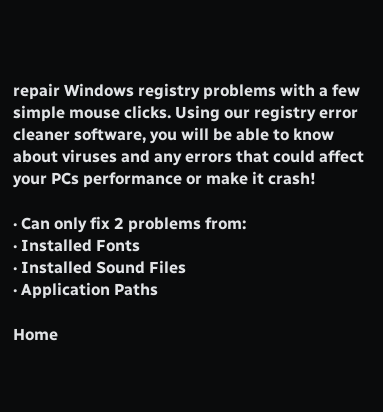repair Windows registry problems with a few simple mouse clicks. Using our registry error cleaner software, you will be able to know about viruses and any errors that could affect your PCs performance or make it crash!

· Can only fix 2 problems from:
· Installed Fonts
· Installed Sound Files
· Application Paths

Home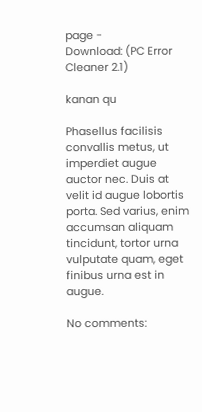page -
Download: (PC Error Cleaner 2.1)

kanan qu

Phasellus facilisis convallis metus, ut imperdiet augue auctor nec. Duis at velit id augue lobortis porta. Sed varius, enim accumsan aliquam tincidunt, tortor urna vulputate quam, eget finibus urna est in augue.

No comments: